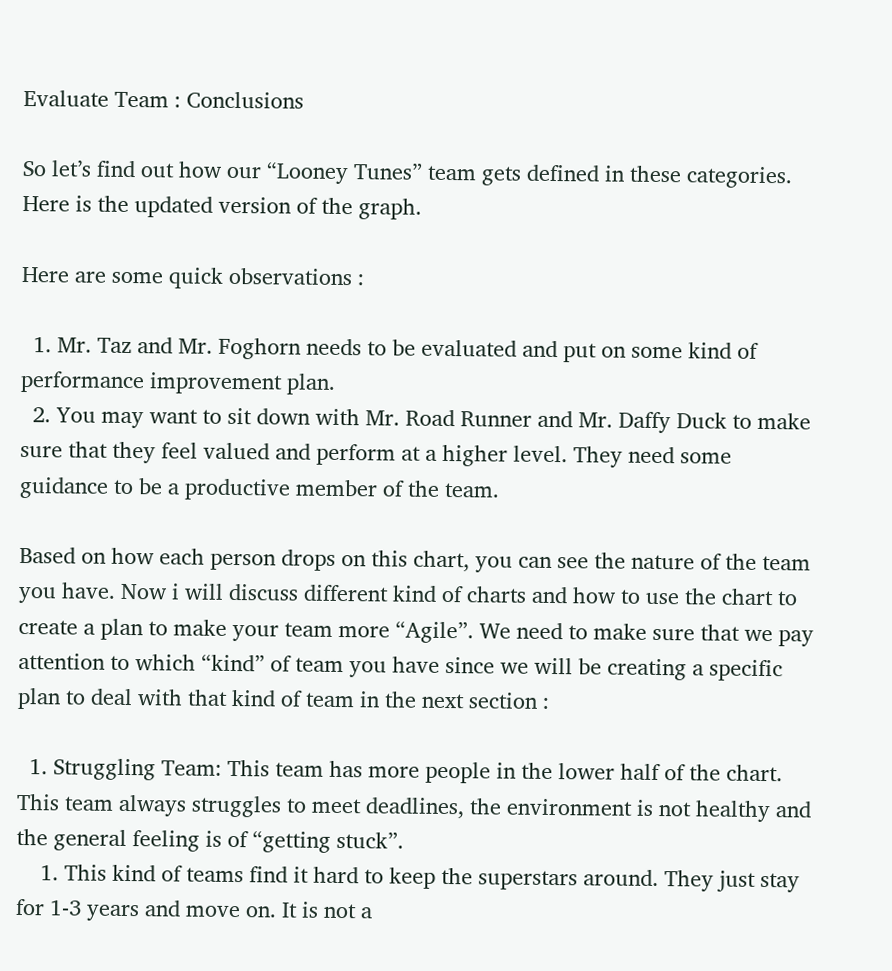Evaluate Team : Conclusions

So let’s find out how our “Looney Tunes” team gets defined in these categories. Here is the updated version of the graph.

Here are some quick observations :

  1. Mr. Taz and Mr. Foghorn needs to be evaluated and put on some kind of performance improvement plan.
  2. You may want to sit down with Mr. Road Runner and Mr. Daffy Duck to make sure that they feel valued and perform at a higher level. They need some guidance to be a productive member of the team.

Based on how each person drops on this chart, you can see the nature of the team you have. Now i will discuss different kind of charts and how to use the chart to create a plan to make your team more “Agile”. We need to make sure that we pay attention to which “kind” of team you have since we will be creating a specific plan to deal with that kind of team in the next section :

  1. Struggling Team: This team has more people in the lower half of the chart. This team always struggles to meet deadlines, the environment is not healthy and the general feeling is of “getting stuck”.
    1. This kind of teams find it hard to keep the superstars around. They just stay for 1-3 years and move on. It is not a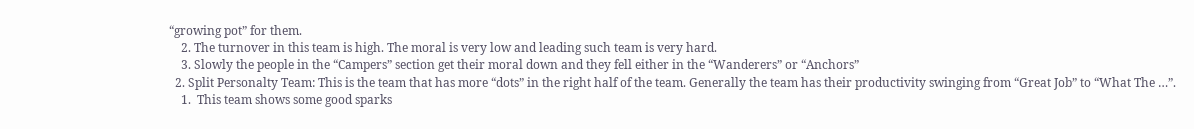“growing pot” for them.
    2. The turnover in this team is high. The moral is very low and leading such team is very hard.
    3. Slowly the people in the “Campers” section get their moral down and they fell either in the “Wanderers” or “Anchors”
  2. Split Personalty Team: This is the team that has more “dots” in the right half of the team. Generally the team has their productivity swinging from “Great Job” to “What The …”.
    1.  This team shows some good sparks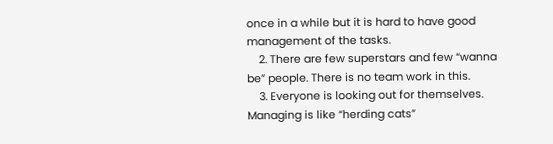once in a while but it is hard to have good management of the tasks.
    2. There are few superstars and few “wanna be” people. There is no team work in this.
    3. Everyone is looking out for themselves. Managing is like “herding cats”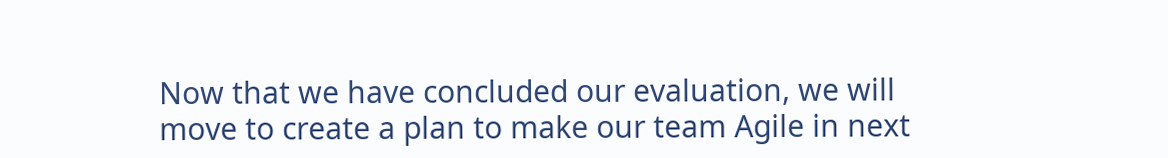Now that we have concluded our evaluation, we will move to create a plan to make our team Agile in next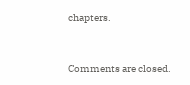chapters.


Comments are closed.